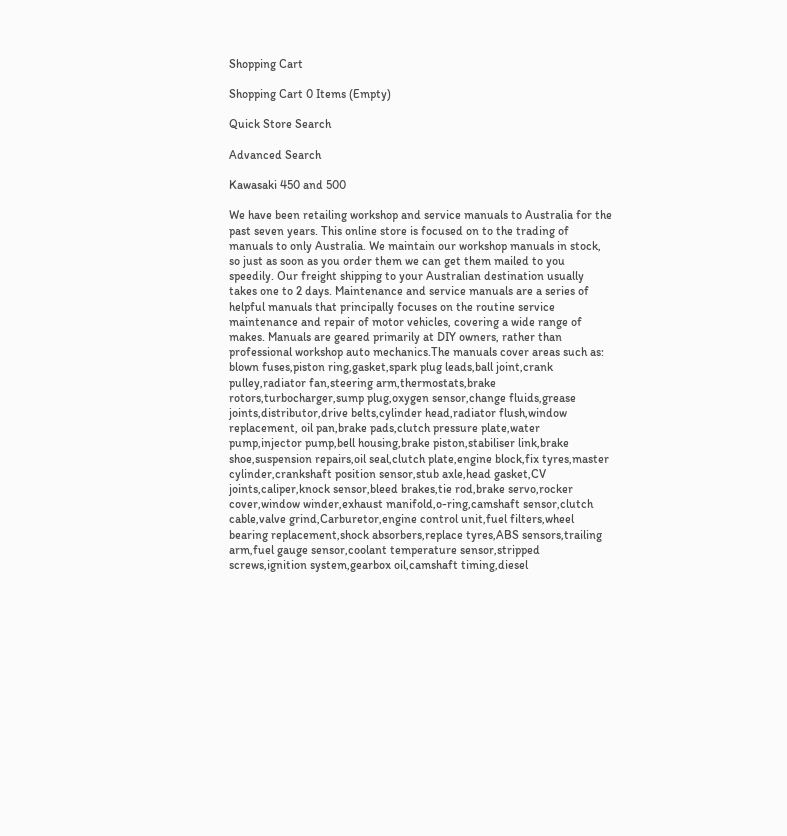Shopping Cart

Shopping Cart 0 Items (Empty)

Quick Store Search

Advanced Search

Kawasaki 450 and 500

We have been retailing workshop and service manuals to Australia for the past seven years. This online store is focused on to the trading of manuals to only Australia. We maintain our workshop manuals in stock, so just as soon as you order them we can get them mailed to you speedily. Our freight shipping to your Australian destination usually takes one to 2 days. Maintenance and service manuals are a series of helpful manuals that principally focuses on the routine service maintenance and repair of motor vehicles, covering a wide range of makes. Manuals are geared primarily at DIY owners, rather than professional workshop auto mechanics.The manuals cover areas such as: blown fuses,piston ring,gasket,spark plug leads,ball joint,crank pulley,radiator fan,steering arm,thermostats,brake rotors,turbocharger,sump plug,oxygen sensor,change fluids,grease joints,distributor,drive belts,cylinder head,radiator flush,window replacement, oil pan,brake pads,clutch pressure plate,water pump,injector pump,bell housing,brake piston,stabiliser link,brake shoe,suspension repairs,oil seal,clutch plate,engine block,fix tyres,master cylinder,crankshaft position sensor,stub axle,head gasket,CV joints,caliper,knock sensor,bleed brakes,tie rod,brake servo,rocker cover,window winder,exhaust manifold,o-ring,camshaft sensor,clutch cable,valve grind,Carburetor,engine control unit,fuel filters,wheel bearing replacement,shock absorbers,replace tyres,ABS sensors,trailing arm,fuel gauge sensor,coolant temperature sensor,stripped screws,ignition system,gearbox oil,camshaft timing,diesel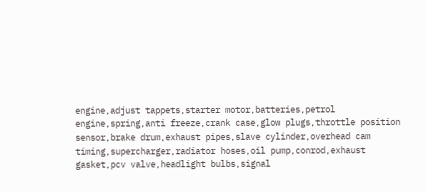engine,adjust tappets,starter motor,batteries,petrol engine,spring,anti freeze,crank case,glow plugs,throttle position sensor,brake drum,exhaust pipes,slave cylinder,overhead cam timing,supercharger,radiator hoses,oil pump,conrod,exhaust gasket,pcv valve,headlight bulbs,signal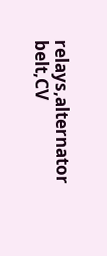relays,alternator belt,CV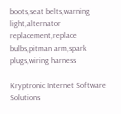boots,seat belts,warning light,alternator replacement,replace bulbs,pitman arm,spark plugs,wiring harness

Kryptronic Internet Software Solutions